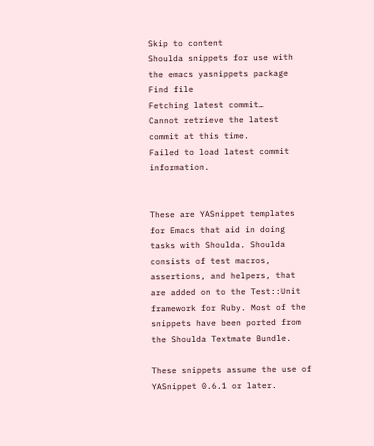Skip to content
Shoulda snippets for use with the emacs yasnippets package
Find file
Fetching latest commit…
Cannot retrieve the latest commit at this time.
Failed to load latest commit information.


These are YASnippet templates for Emacs that aid in doing tasks with Shoulda. Shoulda consists of test macros, assertions, and helpers, that are added on to the Test::Unit framework for Ruby. Most of the snippets have been ported from the Shoulda Textmate Bundle.

These snippets assume the use of YASnippet 0.6.1 or later.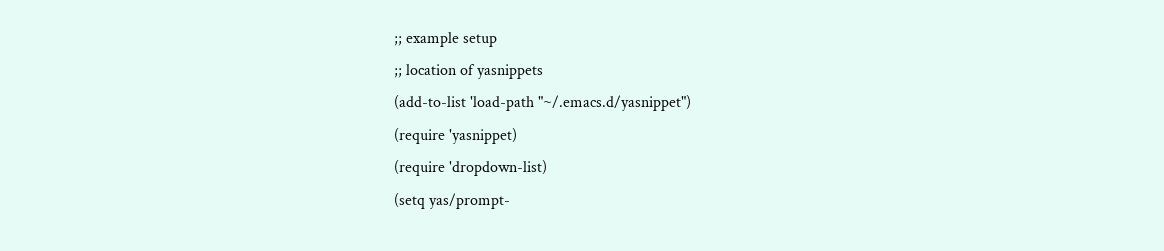;; example setup
;; location of yasnippets
(add-to-list 'load-path "~/.emacs.d/yasnippet")
(require 'yasnippet)
(require 'dropdown-list)
(setq yas/prompt-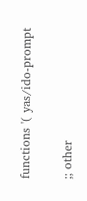functions '( yas/ido-prompt

;; other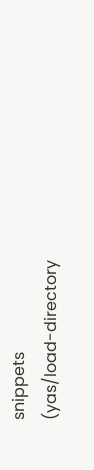snippets
(yas/load-directory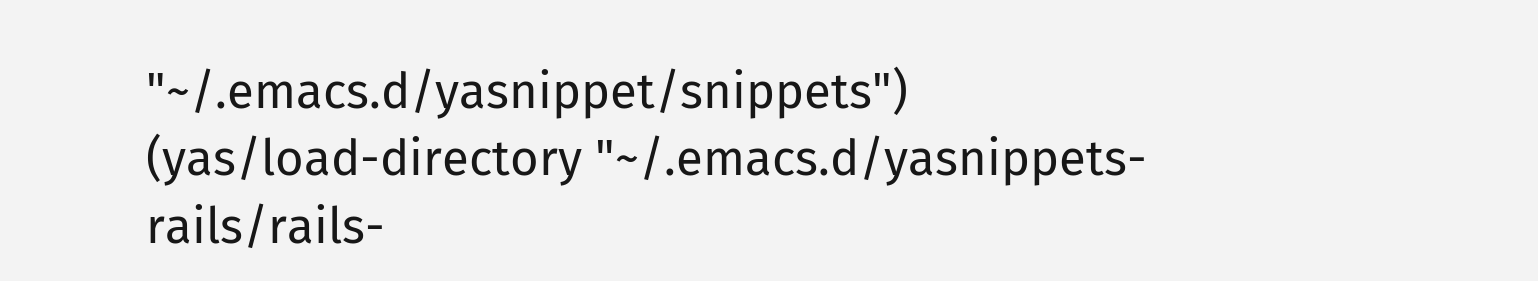"~/.emacs.d/yasnippet/snippets")
(yas/load-directory "~/.emacs.d/yasnippets-rails/rails-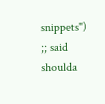snippets")
;; said shoulda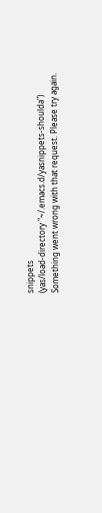snippets
(yas/load-directory "~/.emacs.d/yasnippets-shoulda")
Something went wrong with that request. Please try again.